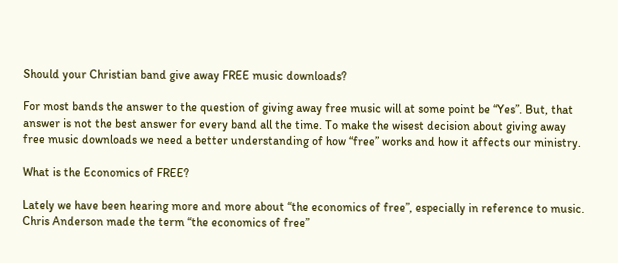Should your Christian band give away FREE music downloads?

For most bands the answer to the question of giving away free music will at some point be “Yes”. But, that answer is not the best answer for every band all the time. To make the wisest decision about giving away free music downloads we need a better understanding of how “free” works and how it affects our ministry.

What is the Economics of FREE?

Lately we have been hearing more and more about “the economics of free”, especially in reference to music. Chris Anderson made the term “the economics of free”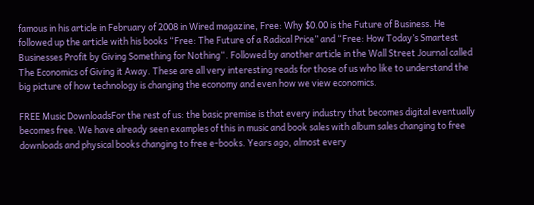famous in his article in February of 2008 in Wired magazine, Free: Why $0.00 is the Future of Business. He followed up the article with his books “Free: The Future of a Radical Price” and “Free: How Today’s Smartest Businesses Profit by Giving Something for Nothing“. Followed by another article in the Wall Street Journal called The Economics of Giving it Away. These are all very interesting reads for those of us who like to understand the big picture of how technology is changing the economy and even how we view economics.

FREE Music DownloadsFor the rest of us: the basic premise is that every industry that becomes digital eventually becomes free. We have already seen examples of this in music and book sales with album sales changing to free downloads and physical books changing to free e-books. Years ago, almost every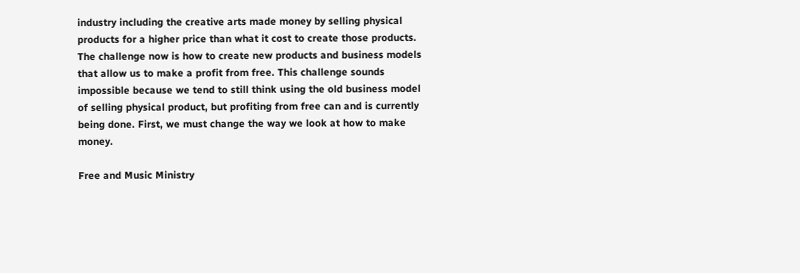industry including the creative arts made money by selling physical products for a higher price than what it cost to create those products. The challenge now is how to create new products and business models that allow us to make a profit from free. This challenge sounds impossible because we tend to still think using the old business model of selling physical product, but profiting from free can and is currently being done. First, we must change the way we look at how to make money.

Free and Music Ministry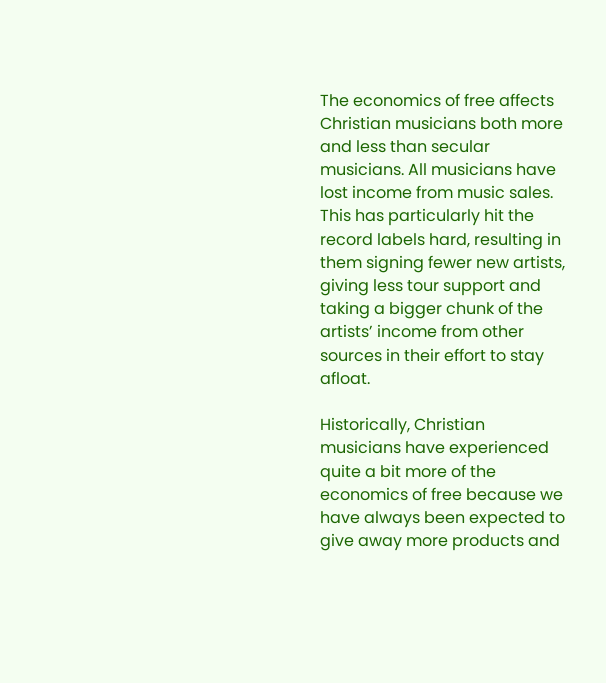The economics of free affects Christian musicians both more and less than secular musicians. All musicians have lost income from music sales. This has particularly hit the record labels hard, resulting in them signing fewer new artists, giving less tour support and taking a bigger chunk of the artists’ income from other sources in their effort to stay afloat.

Historically, Christian musicians have experienced quite a bit more of the economics of free because we have always been expected to give away more products and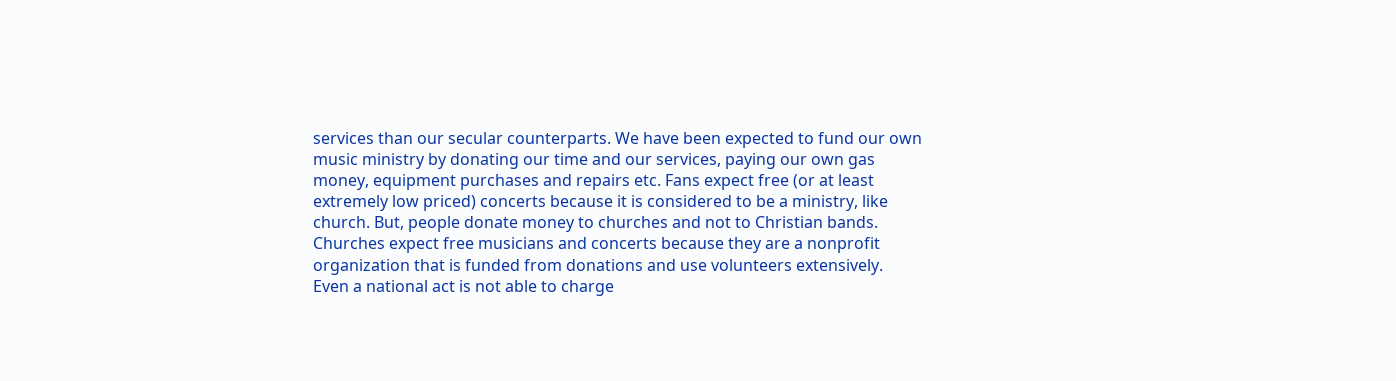services than our secular counterparts. We have been expected to fund our own music ministry by donating our time and our services, paying our own gas money, equipment purchases and repairs etc. Fans expect free (or at least extremely low priced) concerts because it is considered to be a ministry, like church. But, people donate money to churches and not to Christian bands. Churches expect free musicians and concerts because they are a nonprofit organization that is funded from donations and use volunteers extensively. Even a national act is not able to charge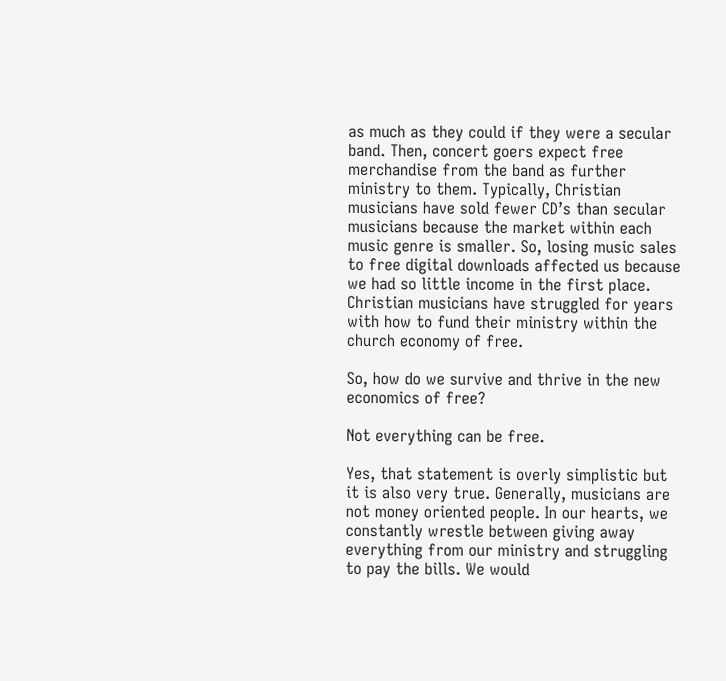as much as they could if they were a secular band. Then, concert goers expect free merchandise from the band as further ministry to them. Typically, Christian musicians have sold fewer CD’s than secular musicians because the market within each music genre is smaller. So, losing music sales to free digital downloads affected us because we had so little income in the first place. Christian musicians have struggled for years with how to fund their ministry within the church economy of free.

So, how do we survive and thrive in the new economics of free?

Not everything can be free.

Yes, that statement is overly simplistic but it is also very true. Generally, musicians are not money oriented people. In our hearts, we constantly wrestle between giving away everything from our ministry and struggling to pay the bills. We would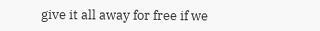give it all away for free if we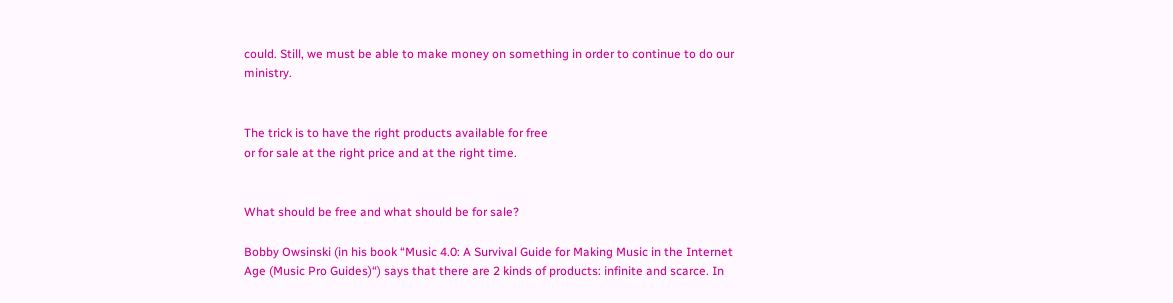could. Still, we must be able to make money on something in order to continue to do our ministry.


The trick is to have the right products available for free
or for sale at the right price and at the right time.


What should be free and what should be for sale?

Bobby Owsinski (in his book “Music 4.0: A Survival Guide for Making Music in the Internet Age (Music Pro Guides)“) says that there are 2 kinds of products: infinite and scarce. In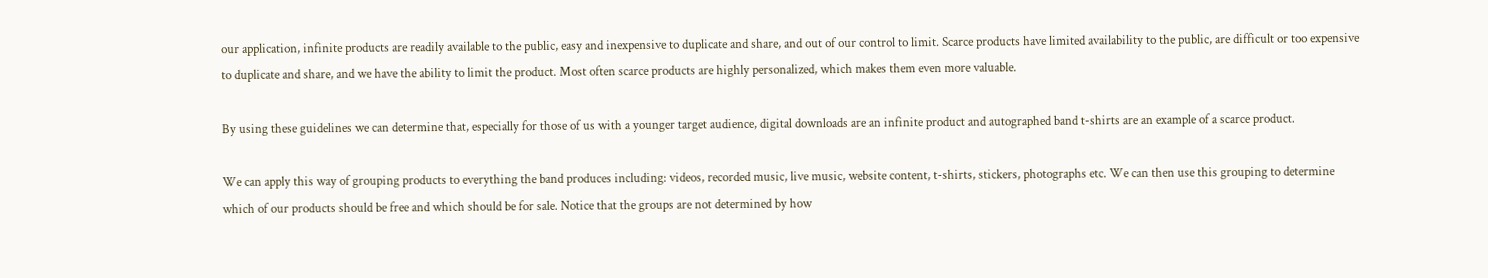our application, infinite products are readily available to the public, easy and inexpensive to duplicate and share, and out of our control to limit. Scarce products have limited availability to the public, are difficult or too expensive to duplicate and share, and we have the ability to limit the product. Most often scarce products are highly personalized, which makes them even more valuable.

By using these guidelines we can determine that, especially for those of us with a younger target audience, digital downloads are an infinite product and autographed band t-shirts are an example of a scarce product.

We can apply this way of grouping products to everything the band produces including: videos, recorded music, live music, website content, t-shirts, stickers, photographs etc. We can then use this grouping to determine which of our products should be free and which should be for sale. Notice that the groups are not determined by how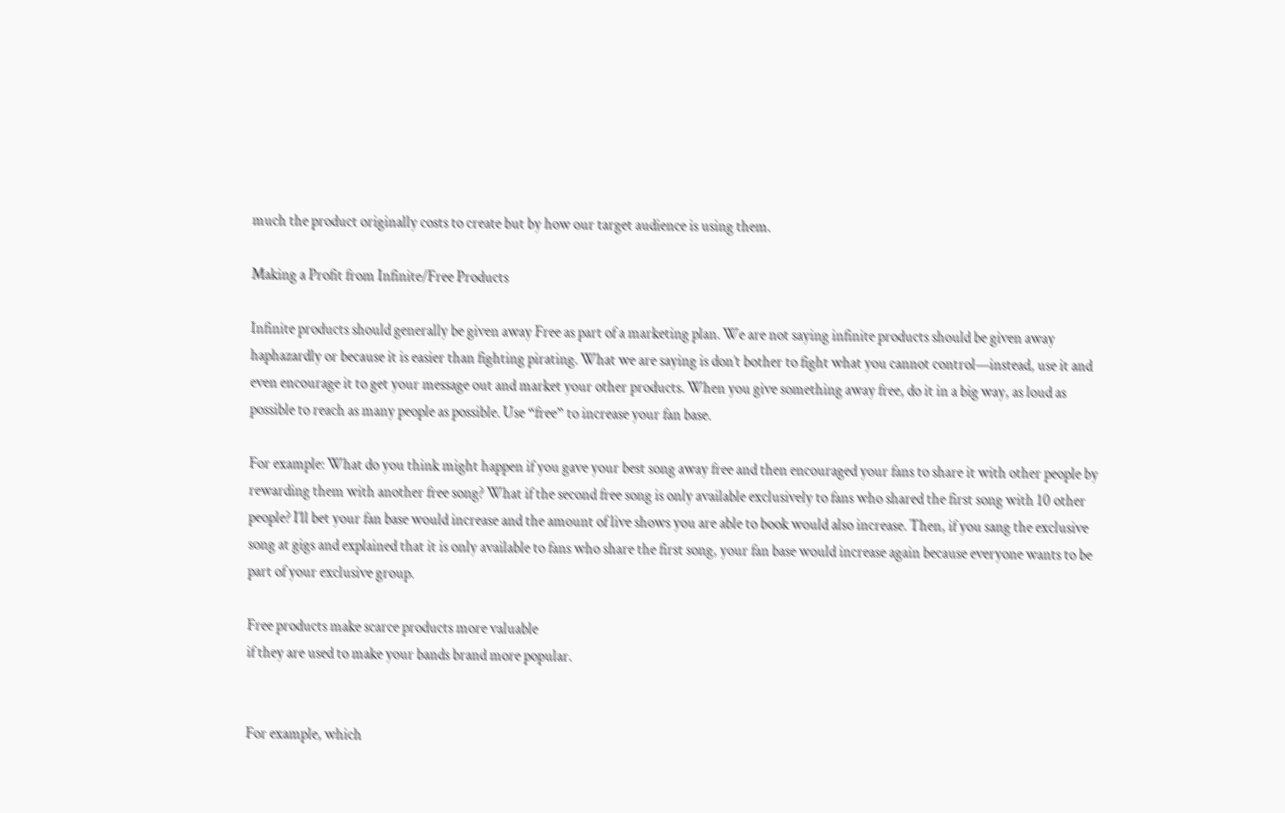much the product originally costs to create but by how our target audience is using them.

Making a Profit from Infinite/Free Products

Infinite products should generally be given away Free as part of a marketing plan. We are not saying infinite products should be given away haphazardly or because it is easier than fighting pirating. What we are saying is don’t bother to fight what you cannot control—instead, use it and even encourage it to get your message out and market your other products. When you give something away free, do it in a big way, as loud as possible to reach as many people as possible. Use “free” to increase your fan base.

For example: What do you think might happen if you gave your best song away free and then encouraged your fans to share it with other people by rewarding them with another free song? What if the second free song is only available exclusively to fans who shared the first song with 10 other people? I’ll bet your fan base would increase and the amount of live shows you are able to book would also increase. Then, if you sang the exclusive song at gigs and explained that it is only available to fans who share the first song, your fan base would increase again because everyone wants to be part of your exclusive group.

Free products make scarce products more valuable
if they are used to make your bands brand more popular.


For example, which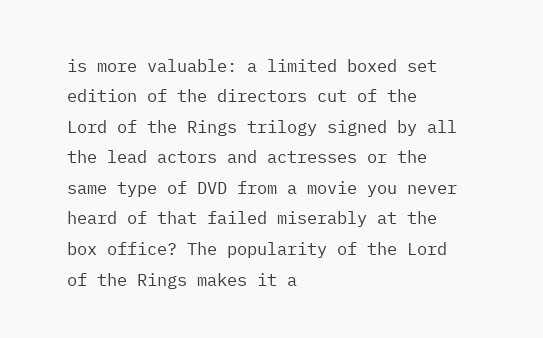is more valuable: a limited boxed set edition of the directors cut of the Lord of the Rings trilogy signed by all the lead actors and actresses or the same type of DVD from a movie you never heard of that failed miserably at the box office? The popularity of the Lord of the Rings makes it a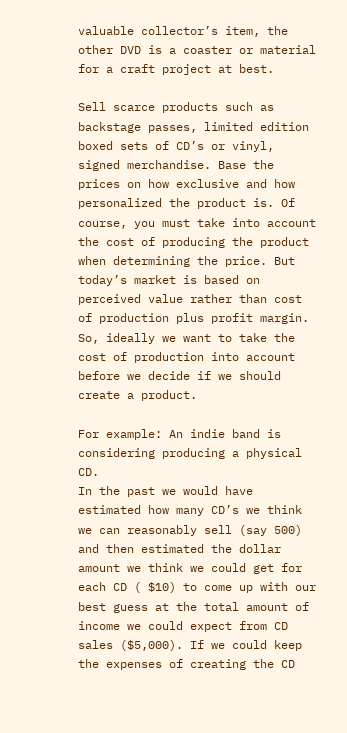valuable collector’s item, the other DVD is a coaster or material for a craft project at best.

Sell scarce products such as backstage passes, limited edition boxed sets of CD’s or vinyl, signed merchandise. Base the prices on how exclusive and how personalized the product is. Of course, you must take into account the cost of producing the product when determining the price. But today’s market is based on perceived value rather than cost of production plus profit margin. So, ideally we want to take the cost of production into account before we decide if we should create a product.

For example: An indie band is considering producing a physical CD.
In the past we would have estimated how many CD’s we think we can reasonably sell (say 500) and then estimated the dollar amount we think we could get for each CD ( $10) to come up with our best guess at the total amount of income we could expect from CD sales ($5,000). If we could keep the expenses of creating the CD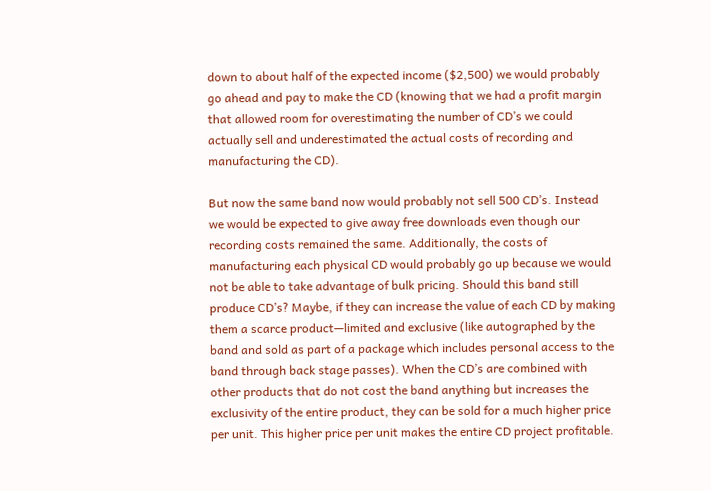down to about half of the expected income ($2,500) we would probably go ahead and pay to make the CD (knowing that we had a profit margin that allowed room for overestimating the number of CD’s we could actually sell and underestimated the actual costs of recording and manufacturing the CD).

But now the same band now would probably not sell 500 CD’s. Instead we would be expected to give away free downloads even though our recording costs remained the same. Additionally, the costs of manufacturing each physical CD would probably go up because we would not be able to take advantage of bulk pricing. Should this band still produce CD’s? Maybe, if they can increase the value of each CD by making them a scarce product—limited and exclusive (like autographed by the band and sold as part of a package which includes personal access to the band through back stage passes). When the CD’s are combined with other products that do not cost the band anything but increases the exclusivity of the entire product, they can be sold for a much higher price per unit. This higher price per unit makes the entire CD project profitable.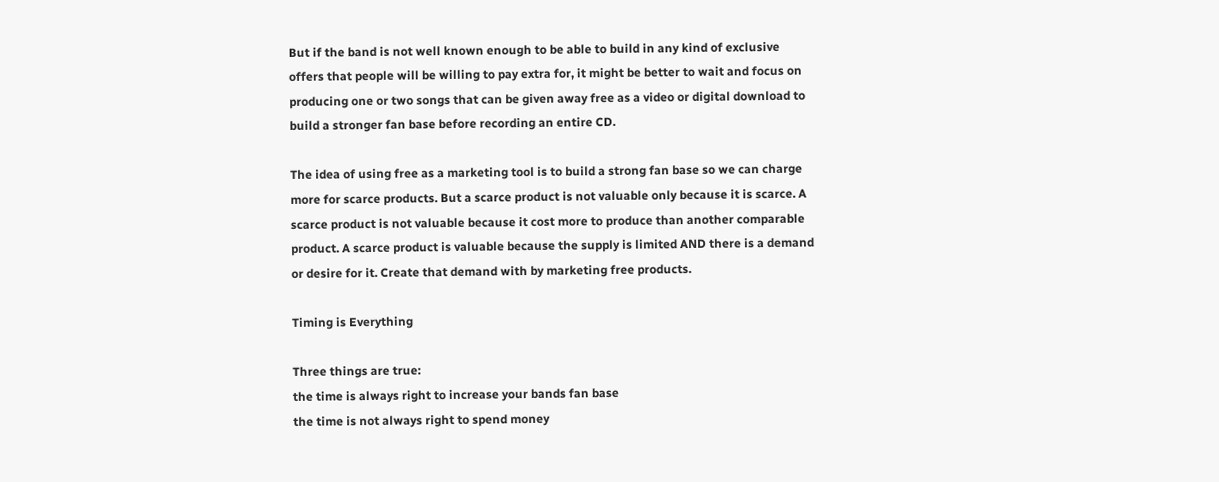But if the band is not well known enough to be able to build in any kind of exclusive offers that people will be willing to pay extra for, it might be better to wait and focus on producing one or two songs that can be given away free as a video or digital download to build a stronger fan base before recording an entire CD.

The idea of using free as a marketing tool is to build a strong fan base so we can charge more for scarce products. But a scarce product is not valuable only because it is scarce. A scarce product is not valuable because it cost more to produce than another comparable product. A scarce product is valuable because the supply is limited AND there is a demand or desire for it. Create that demand with by marketing free products.

Timing is Everything

Three things are true:
the time is always right to increase your bands fan base
the time is not always right to spend money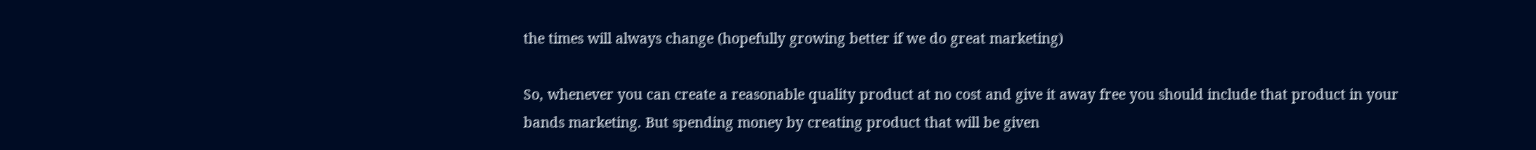the times will always change (hopefully growing better if we do great marketing)

So, whenever you can create a reasonable quality product at no cost and give it away free you should include that product in your bands marketing. But spending money by creating product that will be given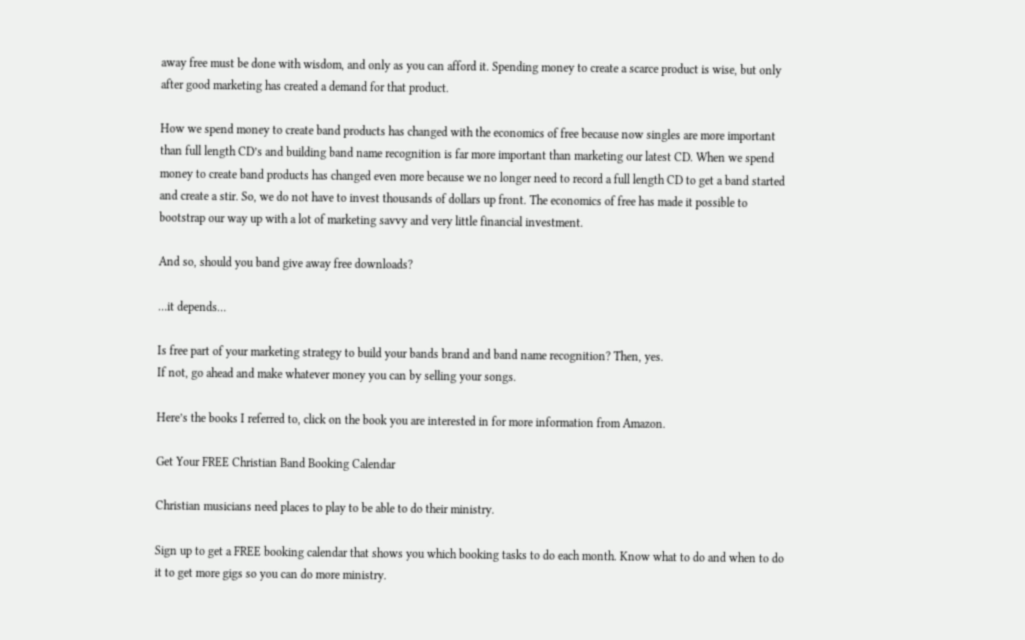away free must be done with wisdom, and only as you can afford it. Spending money to create a scarce product is wise, but only after good marketing has created a demand for that product.

How we spend money to create band products has changed with the economics of free because now singles are more important than full length CD’s and building band name recognition is far more important than marketing our latest CD. When we spend money to create band products has changed even more because we no longer need to record a full length CD to get a band started and create a stir. So, we do not have to invest thousands of dollars up front. The economics of free has made it possible to bootstrap our way up with a lot of marketing savvy and very little financial investment.

And so, should you band give away free downloads?

…it depends…

Is free part of your marketing strategy to build your bands brand and band name recognition? Then, yes.
If not, go ahead and make whatever money you can by selling your songs.

Here’s the books I referred to, click on the book you are interested in for more information from Amazon.

Get Your FREE Christian Band Booking Calendar

Christian musicians need places to play to be able to do their ministry.

Sign up to get a FREE booking calendar that shows you which booking tasks to do each month. Know what to do and when to do it to get more gigs so you can do more ministry.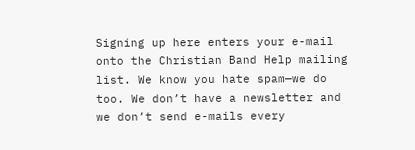Signing up here enters your e-mail onto the Christian Band Help mailing list. We know you hate spam—we do too. We don’t have a newsletter and we don’t send e-mails every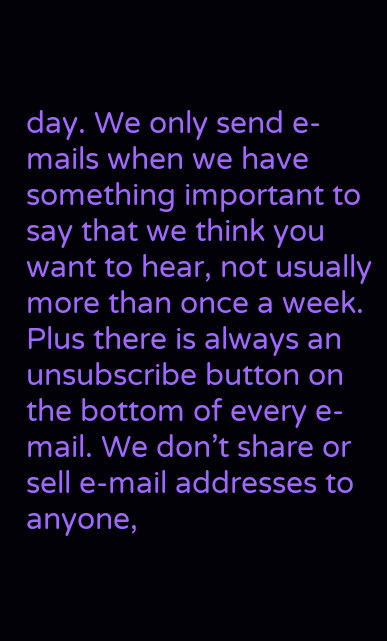day. We only send e-mails when we have something important to say that we think you want to hear, not usually more than once a week. Plus there is always an unsubscribe button on the bottom of every e-mail. We don’t share or sell e-mail addresses to anyone,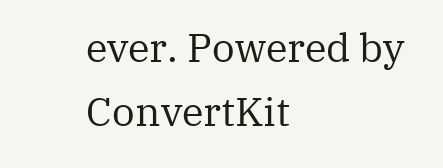ever. Powered by ConvertKit